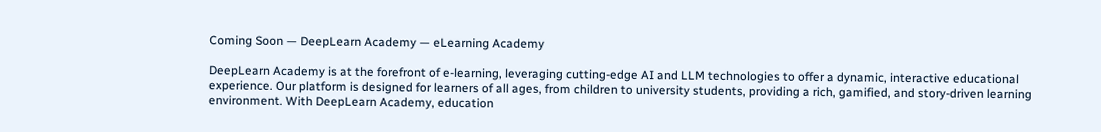Coming Soon — DeepLearn Academy — eLearning Academy

DeepLearn Academy is at the forefront of e-learning, leveraging cutting-edge AI and LLM technologies to offer a dynamic, interactive educational experience. Our platform is designed for learners of all ages, from children to university students, providing a rich, gamified, and story-driven learning environment. With DeepLearn Academy, education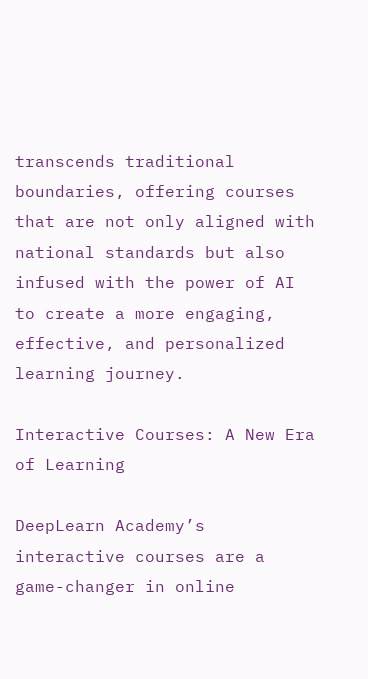transcends traditional boundaries, offering courses that are not only aligned with national standards but also infused with the power of AI to create a more engaging, effective, and personalized learning journey.

Interactive Courses: A New Era of Learning

DeepLearn Academy’s interactive courses are a game-changer in online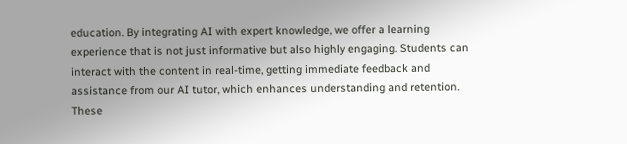education. By integrating AI with expert knowledge, we offer a learning experience that is not just informative but also highly engaging. Students can interact with the content in real-time, getting immediate feedback and assistance from our AI tutor, which enhances understanding and retention. These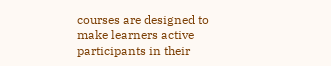courses are designed to make learners active participants in their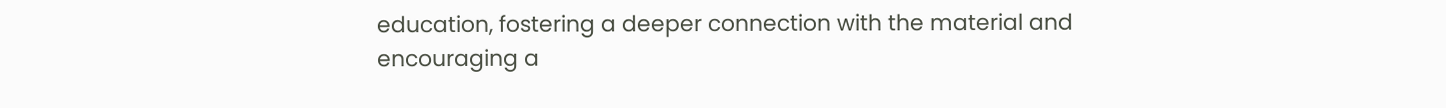education, fostering a deeper connection with the material and encouraging a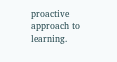proactive approach to learning.